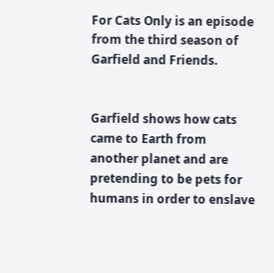For Cats Only is an episode from the third season of Garfield and Friends.


Garfield shows how cats came to Earth from another planet and are pretending to be pets for humans in order to enslave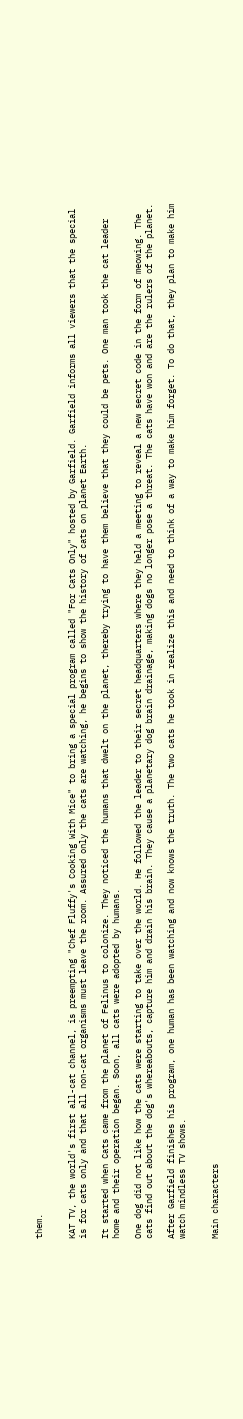them.


KAT TV, the world's first all-cat channel, is preempting "Chef Fluffy's Cooking With Mice" to bring a special program called "For Cats Only" hosted by Garfield. Garfield informs all viewers that the special is for cats only and that all non-cat organisms must leave the room. Assured only the cats are watching, he begins to show the history of cats on planet Earth.

It started when Cats came from the planet of Felinus to colonize. They noticed the humans that dwelt on the planet, thereby trying to have them believe that they could be pets. One man took the cat leader home and their operation began. Soon, all cats were adopted by humans.

One dog did not like how the cats were starting to take over the world. He followed the leader to their secret headquarters where they held a meeting to reveal a new secret code in the form of meowing. The cats find out about the dog's whereabouts, capture him and drain his brain. They cause a planetary dog brain drainage, making dogs no longer pose a threat. The cats have won and are the rulers of the planet.

After Garfield finishes his program, one human has been watching and now knows the truth. The two cats he took in realize this and need to think of a way to make him forget. To do that, they plan to make him watch mindless TV shows.


Main characters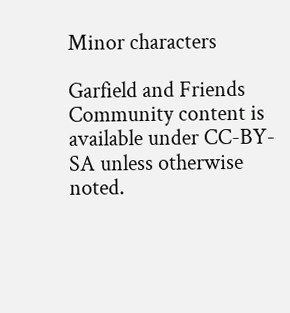Minor characters

Garfield and Friends
Community content is available under CC-BY-SA unless otherwise noted.